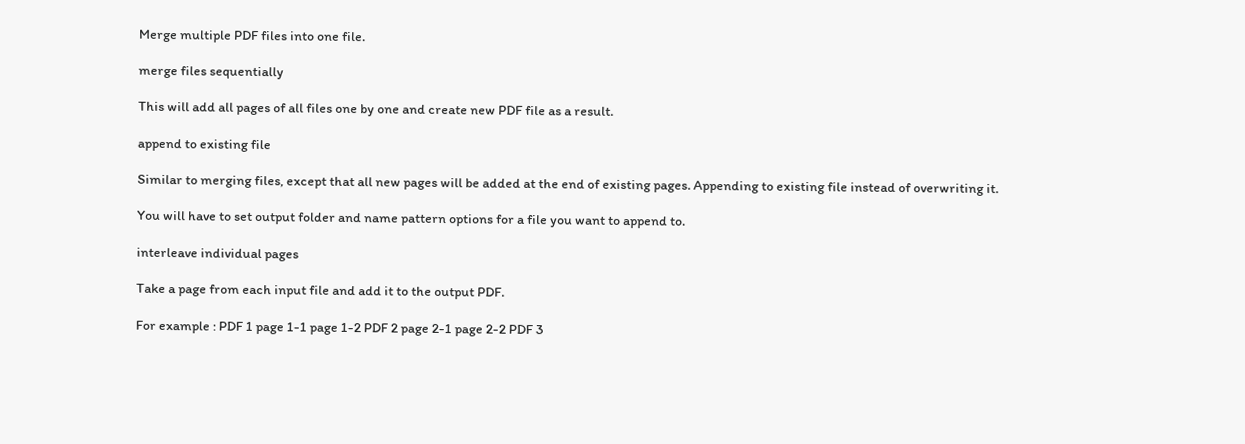Merge multiple PDF files into one file.

merge files sequentially

This will add all pages of all files one by one and create new PDF file as a result.

append to existing file

Similar to merging files, except that all new pages will be added at the end of existing pages. Appending to existing file instead of overwriting it.

You will have to set output folder and name pattern options for a file you want to append to.

interleave individual pages

Take a page from each input file and add it to the output PDF.

For example : PDF 1 page 1-1 page 1-2 PDF 2 page 2-1 page 2-2 PDF 3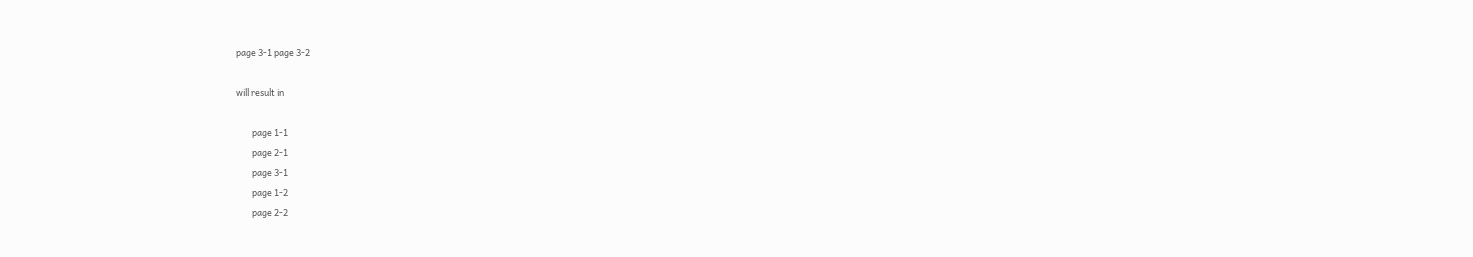page 3-1 page 3-2

will result in

        page 1-1
        page 2-1
        page 3-1
        page 1-2
        page 2-2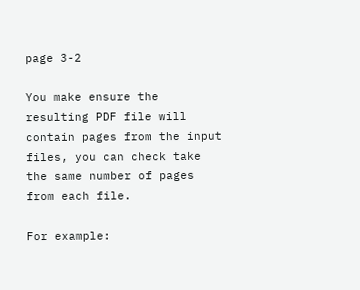page 3-2

You make ensure the resulting PDF file will contain pages from the input files, you can check take the same number of pages from each file.

For example: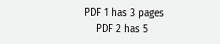PDF 1 has 3 pages
    PDF 2 has 5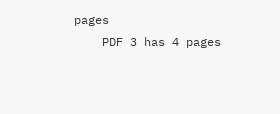pages
    PDF 3 has 4 pages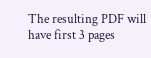The resulting PDF will have first 3 pages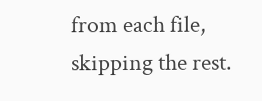from each file, skipping the rest.